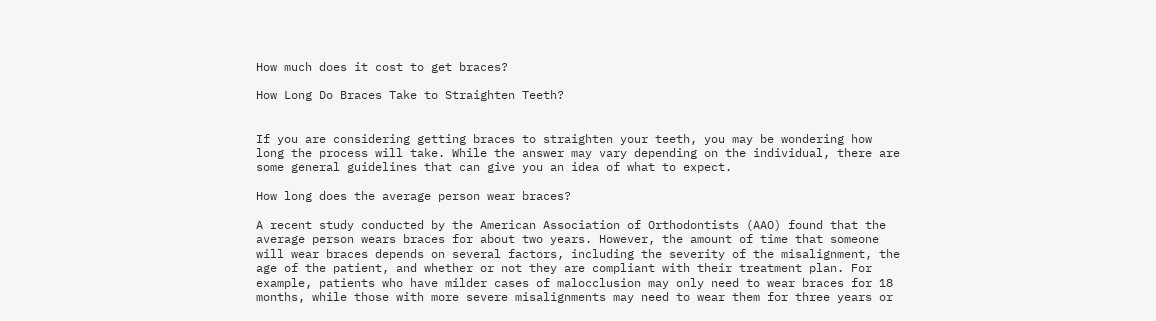How much does it cost to get braces?

How Long Do Braces Take to Straighten Teeth?


If you are considering getting braces to straighten your teeth, you may be wondering how long the process will take. While the answer may vary depending on the individual, there are some general guidelines that can give you an idea of what to expect.

How long does the average person wear braces?

A recent study conducted by the American Association of Orthodontists (AAO) found that the average person wears braces for about two years. However, the amount of time that someone will wear braces depends on several factors, including the severity of the misalignment, the age of the patient, and whether or not they are compliant with their treatment plan. For example, patients who have milder cases of malocclusion may only need to wear braces for 18 months, while those with more severe misalignments may need to wear them for three years or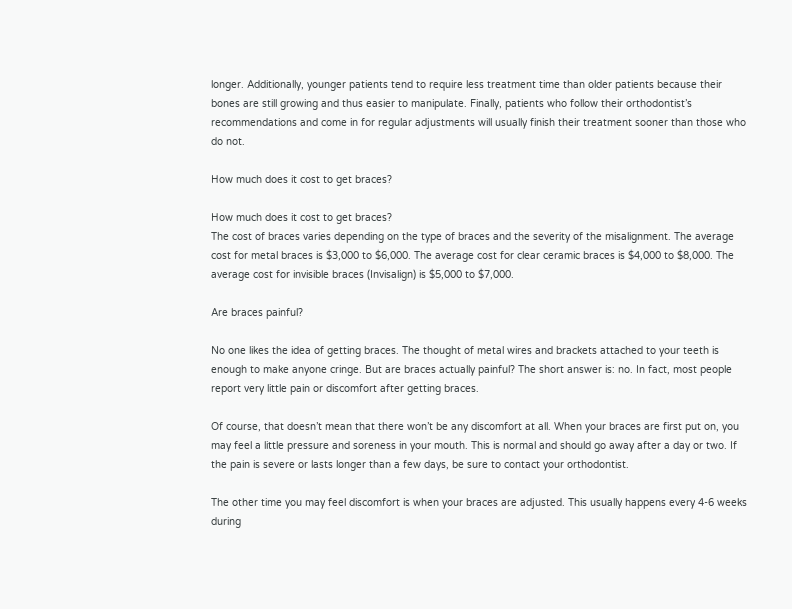longer. Additionally, younger patients tend to require less treatment time than older patients because their bones are still growing and thus easier to manipulate. Finally, patients who follow their orthodontist’s recommendations and come in for regular adjustments will usually finish their treatment sooner than those who do not.

How much does it cost to get braces?

How much does it cost to get braces?
The cost of braces varies depending on the type of braces and the severity of the misalignment. The average cost for metal braces is $3,000 to $6,000. The average cost for clear ceramic braces is $4,000 to $8,000. The average cost for invisible braces (Invisalign) is $5,000 to $7,000.

Are braces painful?

No one likes the idea of getting braces. The thought of metal wires and brackets attached to your teeth is enough to make anyone cringe. But are braces actually painful? The short answer is: no. In fact, most people report very little pain or discomfort after getting braces.

Of course, that doesn’t mean that there won’t be any discomfort at all. When your braces are first put on, you may feel a little pressure and soreness in your mouth. This is normal and should go away after a day or two. If the pain is severe or lasts longer than a few days, be sure to contact your orthodontist.

The other time you may feel discomfort is when your braces are adjusted. This usually happens every 4-6 weeks during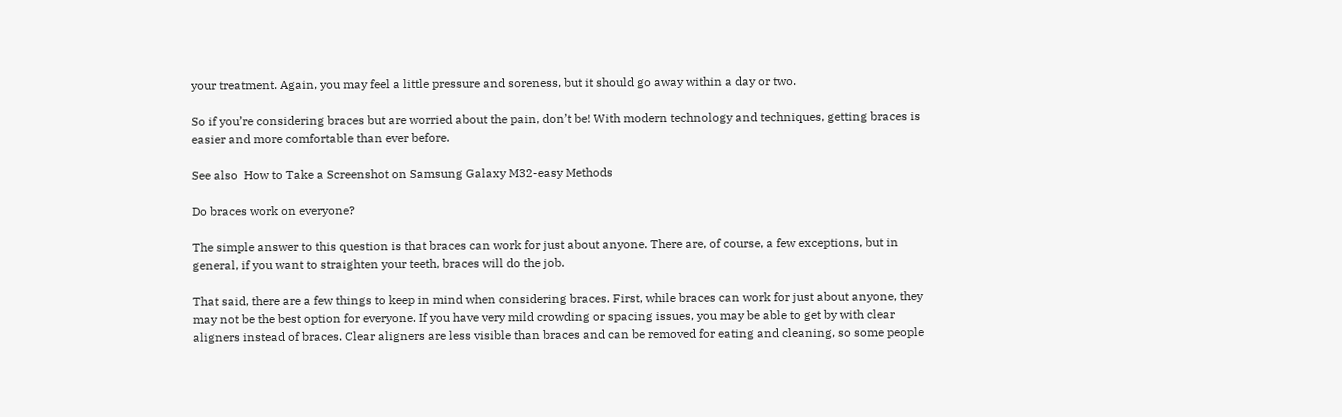your treatment. Again, you may feel a little pressure and soreness, but it should go away within a day or two.

So if you’re considering braces but are worried about the pain, don’t be! With modern technology and techniques, getting braces is easier and more comfortable than ever before.

See also  How to Take a Screenshot on Samsung Galaxy M32-easy Methods

Do braces work on everyone?

The simple answer to this question is that braces can work for just about anyone. There are, of course, a few exceptions, but in general, if you want to straighten your teeth, braces will do the job.

That said, there are a few things to keep in mind when considering braces. First, while braces can work for just about anyone, they may not be the best option for everyone. If you have very mild crowding or spacing issues, you may be able to get by with clear aligners instead of braces. Clear aligners are less visible than braces and can be removed for eating and cleaning, so some people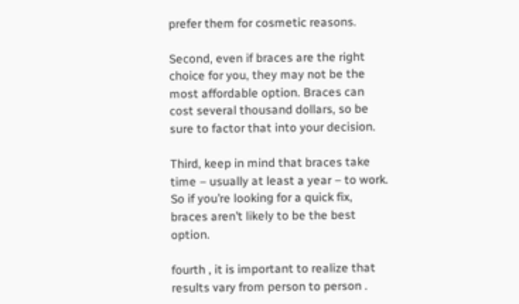prefer them for cosmetic reasons.

Second, even if braces are the right choice for you, they may not be the most affordable option. Braces can cost several thousand dollars, so be sure to factor that into your decision.

Third, keep in mind that braces take time – usually at least a year – to work. So if you’re looking for a quick fix, braces aren’t likely to be the best option.

fourth , it is important to realize that results vary from person to person .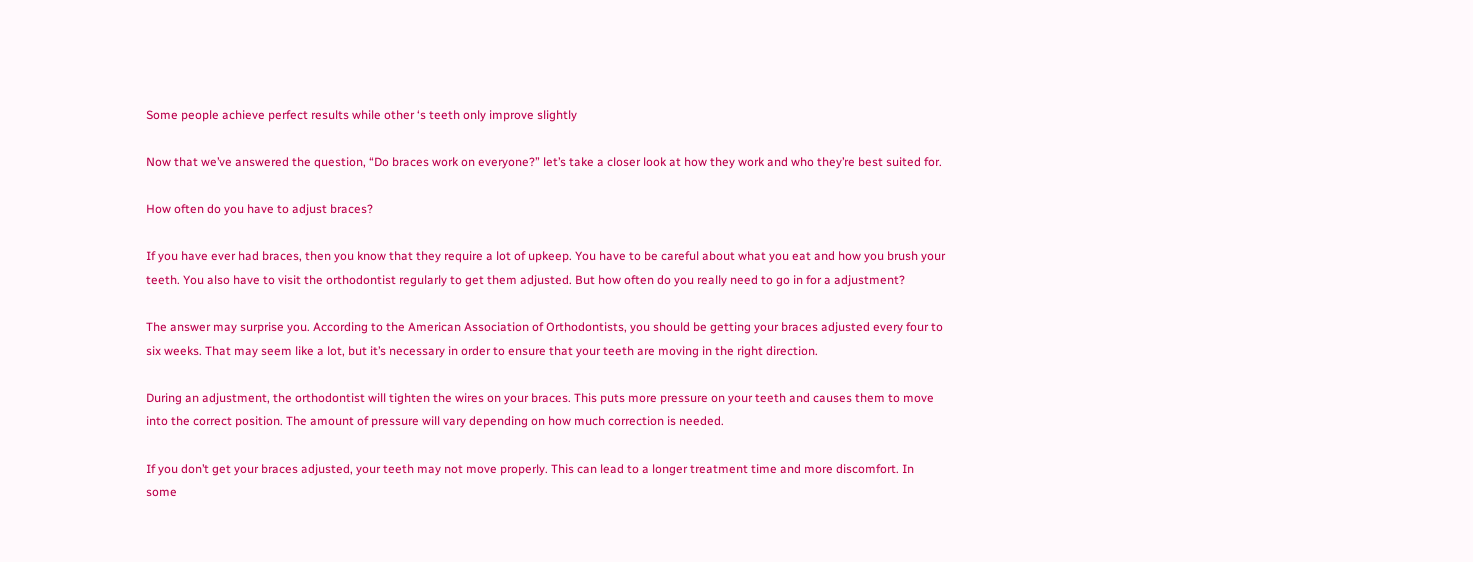Some people achieve perfect results while other ‘s teeth only improve slightly

Now that we’ve answered the question, “Do braces work on everyone?” let’s take a closer look at how they work and who they’re best suited for.

How often do you have to adjust braces?

If you have ever had braces, then you know that they require a lot of upkeep. You have to be careful about what you eat and how you brush your teeth. You also have to visit the orthodontist regularly to get them adjusted. But how often do you really need to go in for a adjustment?

The answer may surprise you. According to the American Association of Orthodontists, you should be getting your braces adjusted every four to six weeks. That may seem like a lot, but it’s necessary in order to ensure that your teeth are moving in the right direction.

During an adjustment, the orthodontist will tighten the wires on your braces. This puts more pressure on your teeth and causes them to move into the correct position. The amount of pressure will vary depending on how much correction is needed.

If you don’t get your braces adjusted, your teeth may not move properly. This can lead to a longer treatment time and more discomfort. In some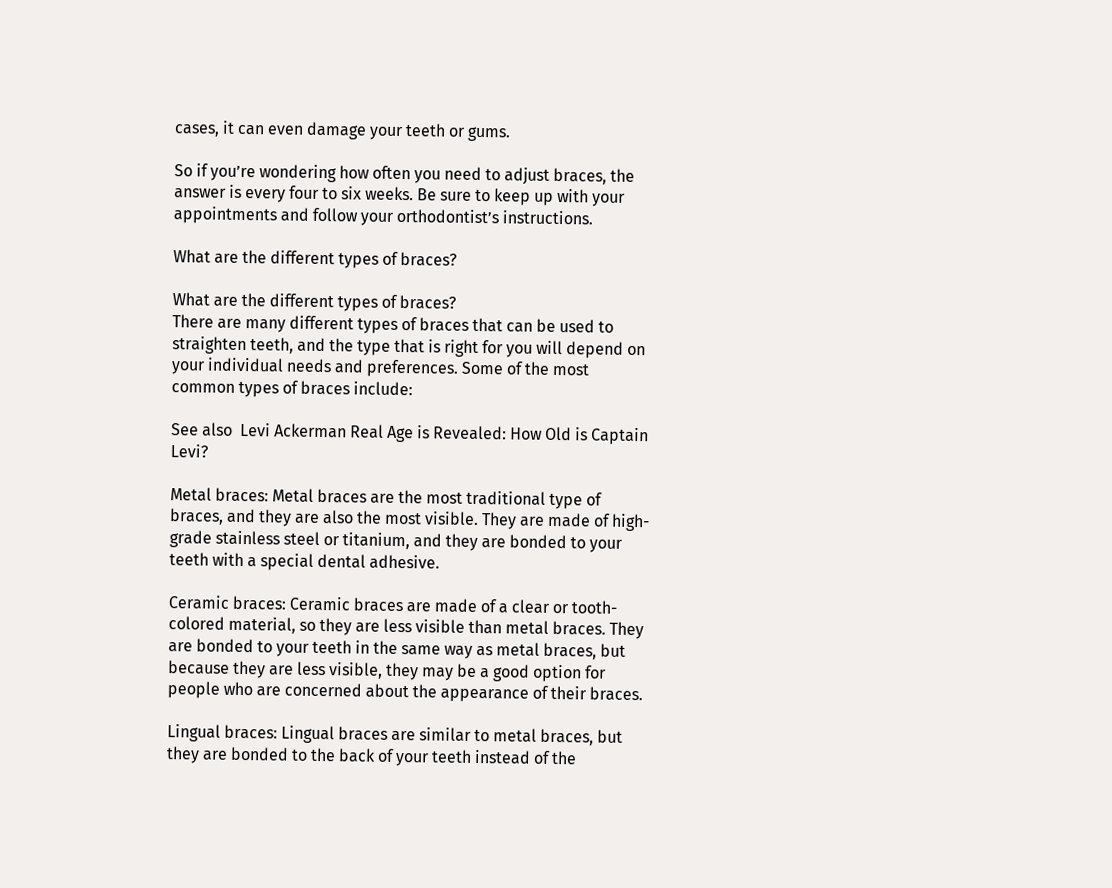cases, it can even damage your teeth or gums.

So if you’re wondering how often you need to adjust braces, the answer is every four to six weeks. Be sure to keep up with your appointments and follow your orthodontist’s instructions.

What are the different types of braces?

What are the different types of braces?
There are many different types of braces that can be used to straighten teeth, and the type that is right for you will depend on your individual needs and preferences. Some of the most common types of braces include:

See also  Levi Ackerman Real Age is Revealed: How Old is Captain Levi?

Metal braces: Metal braces are the most traditional type of braces, and they are also the most visible. They are made of high-grade stainless steel or titanium, and they are bonded to your teeth with a special dental adhesive.

Ceramic braces: Ceramic braces are made of a clear or tooth-colored material, so they are less visible than metal braces. They are bonded to your teeth in the same way as metal braces, but because they are less visible, they may be a good option for people who are concerned about the appearance of their braces.

Lingual braces: Lingual braces are similar to metal braces, but they are bonded to the back of your teeth instead of the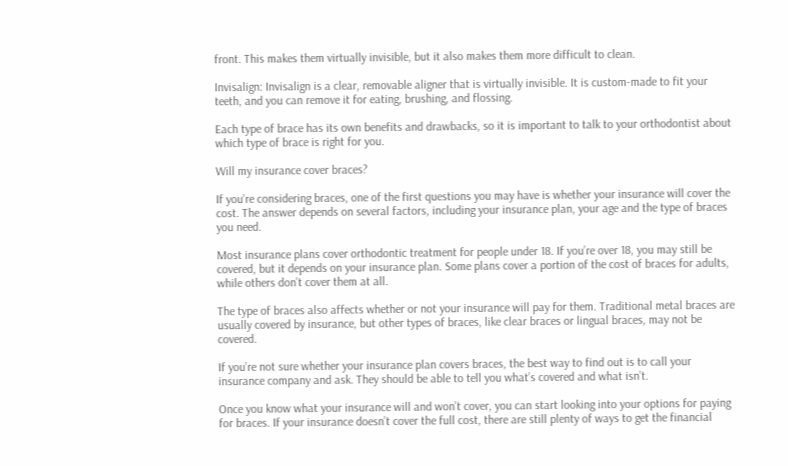front. This makes them virtually invisible, but it also makes them more difficult to clean.

Invisalign: Invisalign is a clear, removable aligner that is virtually invisible. It is custom-made to fit your teeth, and you can remove it for eating, brushing, and flossing.

Each type of brace has its own benefits and drawbacks, so it is important to talk to your orthodontist about which type of brace is right for you.

Will my insurance cover braces?

If you’re considering braces, one of the first questions you may have is whether your insurance will cover the cost. The answer depends on several factors, including your insurance plan, your age and the type of braces you need.

Most insurance plans cover orthodontic treatment for people under 18. If you’re over 18, you may still be covered, but it depends on your insurance plan. Some plans cover a portion of the cost of braces for adults, while others don’t cover them at all.

The type of braces also affects whether or not your insurance will pay for them. Traditional metal braces are usually covered by insurance, but other types of braces, like clear braces or lingual braces, may not be covered.

If you’re not sure whether your insurance plan covers braces, the best way to find out is to call your insurance company and ask. They should be able to tell you what’s covered and what isn’t.

Once you know what your insurance will and won’t cover, you can start looking into your options for paying for braces. If your insurance doesn’t cover the full cost, there are still plenty of ways to get the financial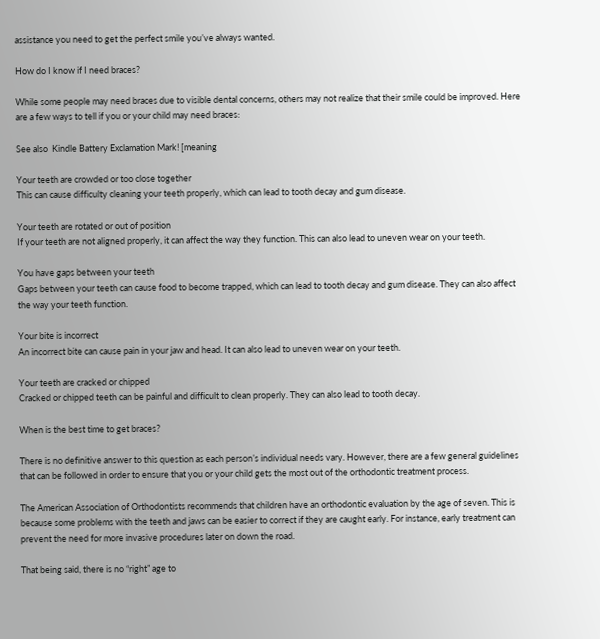assistance you need to get the perfect smile you’ve always wanted.

How do I know if I need braces?

While some people may need braces due to visible dental concerns, others may not realize that their smile could be improved. Here are a few ways to tell if you or your child may need braces:

See also  Kindle Battery Exclamation Mark! [meaning

Your teeth are crowded or too close together
This can cause difficulty cleaning your teeth properly, which can lead to tooth decay and gum disease.

Your teeth are rotated or out of position
If your teeth are not aligned properly, it can affect the way they function. This can also lead to uneven wear on your teeth.

You have gaps between your teeth
Gaps between your teeth can cause food to become trapped, which can lead to tooth decay and gum disease. They can also affect the way your teeth function.

Your bite is incorrect
An incorrect bite can cause pain in your jaw and head. It can also lead to uneven wear on your teeth.

Your teeth are cracked or chipped
Cracked or chipped teeth can be painful and difficult to clean properly. They can also lead to tooth decay.

When is the best time to get braces?

There is no definitive answer to this question as each person’s individual needs vary. However, there are a few general guidelines that can be followed in order to ensure that you or your child gets the most out of the orthodontic treatment process.

The American Association of Orthodontists recommends that children have an orthodontic evaluation by the age of seven. This is because some problems with the teeth and jaws can be easier to correct if they are caught early. For instance, early treatment can prevent the need for more invasive procedures later on down the road.

That being said, there is no “right” age to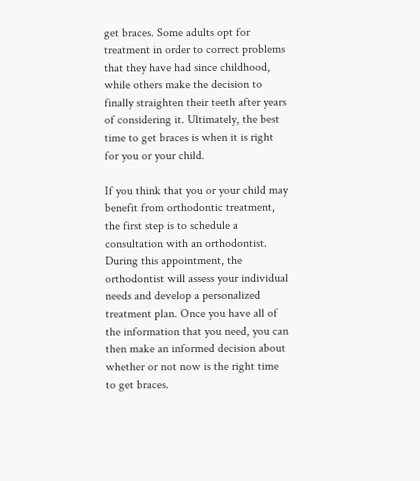get braces. Some adults opt for treatment in order to correct problems that they have had since childhood, while others make the decision to finally straighten their teeth after years of considering it. Ultimately, the best time to get braces is when it is right for you or your child.

If you think that you or your child may benefit from orthodontic treatment, the first step is to schedule a consultation with an orthodontist. During this appointment, the orthodontist will assess your individual needs and develop a personalized treatment plan. Once you have all of the information that you need, you can then make an informed decision about whether or not now is the right time to get braces.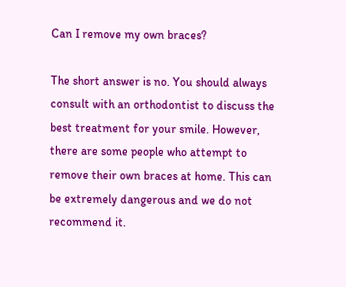Can I remove my own braces?

The short answer is no. You should always consult with an orthodontist to discuss the best treatment for your smile. However, there are some people who attempt to remove their own braces at home. This can be extremely dangerous and we do not recommend it.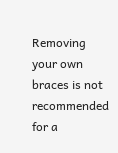Removing your own braces is not recommended for a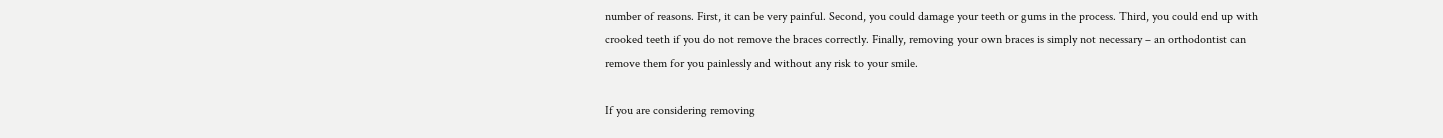number of reasons. First, it can be very painful. Second, you could damage your teeth or gums in the process. Third, you could end up with crooked teeth if you do not remove the braces correctly. Finally, removing your own braces is simply not necessary – an orthodontist can remove them for you painlessly and without any risk to your smile.

If you are considering removing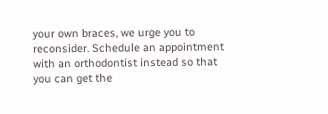your own braces, we urge you to reconsider. Schedule an appointment with an orthodontist instead so that you can get the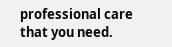professional care that you need.